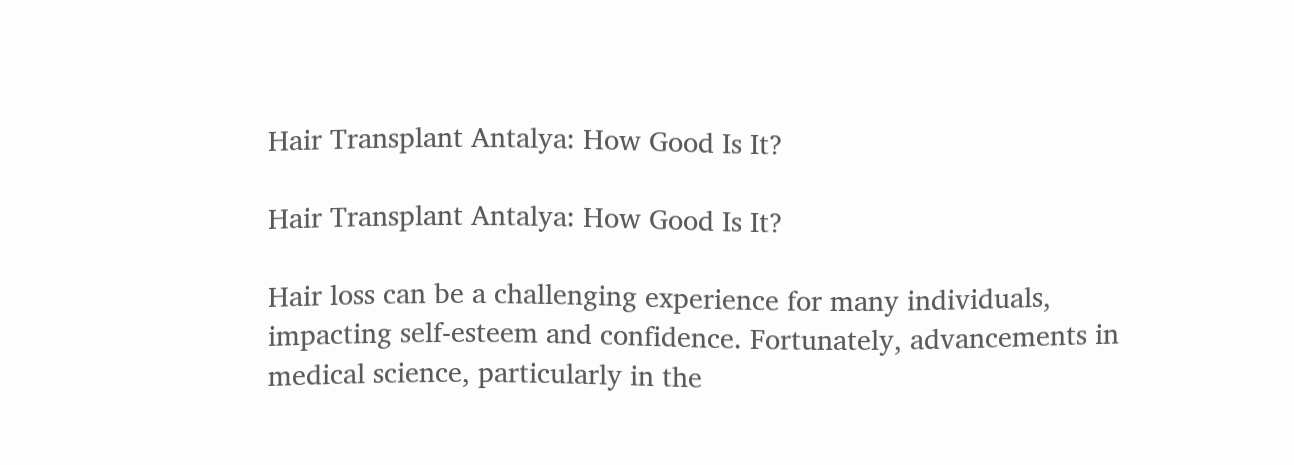Hair Transplant Antalya: How Good Is It?

Hair Transplant Antalya: How Good Is It?

Hair loss can be a challenging experience for many individuals, impacting self-esteem and confidence. Fortunately, advancements in medical science, particularly in the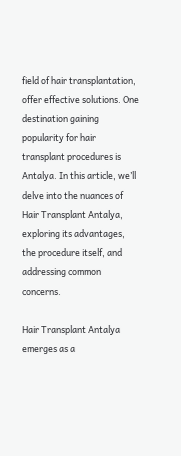field of hair transplantation, offer effective solutions. One destination gaining popularity for hair transplant procedures is Antalya. In this article, we’ll delve into the nuances of Hair Transplant Antalya, exploring its advantages, the procedure itself, and addressing common concerns.

Hair Transplant Antalya emerges as a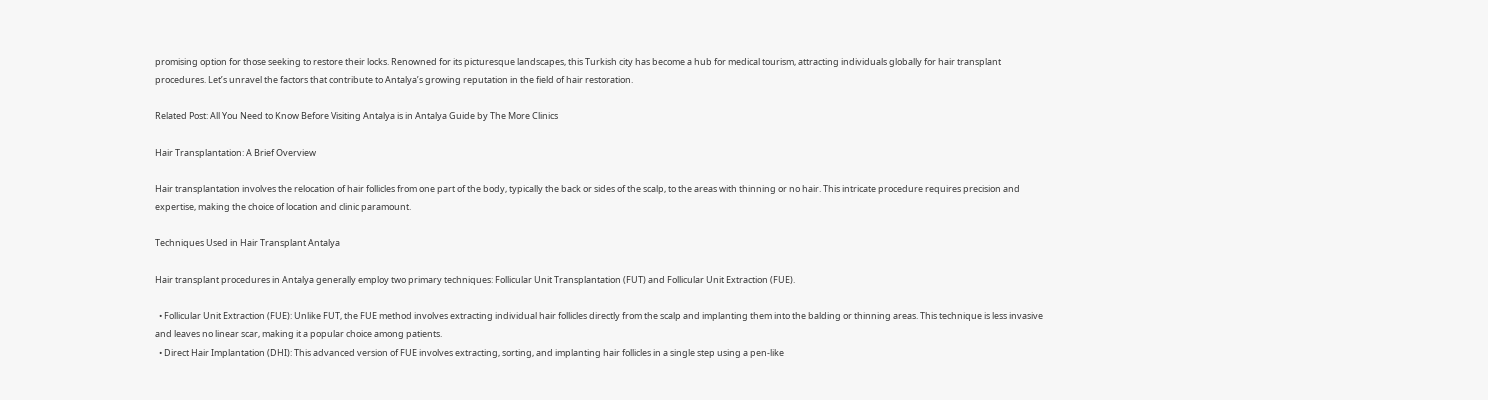promising option for those seeking to restore their locks. Renowned for its picturesque landscapes, this Turkish city has become a hub for medical tourism, attracting individuals globally for hair transplant procedures. Let’s unravel the factors that contribute to Antalya’s growing reputation in the field of hair restoration.

Related Post: All You Need to Know Before Visiting Antalya is in Antalya Guide by The More Clinics

Hair Transplantation: A Brief Overview

Hair transplantation involves the relocation of hair follicles from one part of the body, typically the back or sides of the scalp, to the areas with thinning or no hair. This intricate procedure requires precision and expertise, making the choice of location and clinic paramount.

Techniques Used in Hair Transplant Antalya

Hair transplant procedures in Antalya generally employ two primary techniques: Follicular Unit Transplantation (FUT) and Follicular Unit Extraction (FUE).

  • Follicular Unit Extraction (FUE): Unlike FUT, the FUE method involves extracting individual hair follicles directly from the scalp and implanting them into the balding or thinning areas. This technique is less invasive and leaves no linear scar, making it a popular choice among patients.
  • Direct Hair Implantation (DHI): This advanced version of FUE involves extracting, sorting, and implanting hair follicles in a single step using a pen-like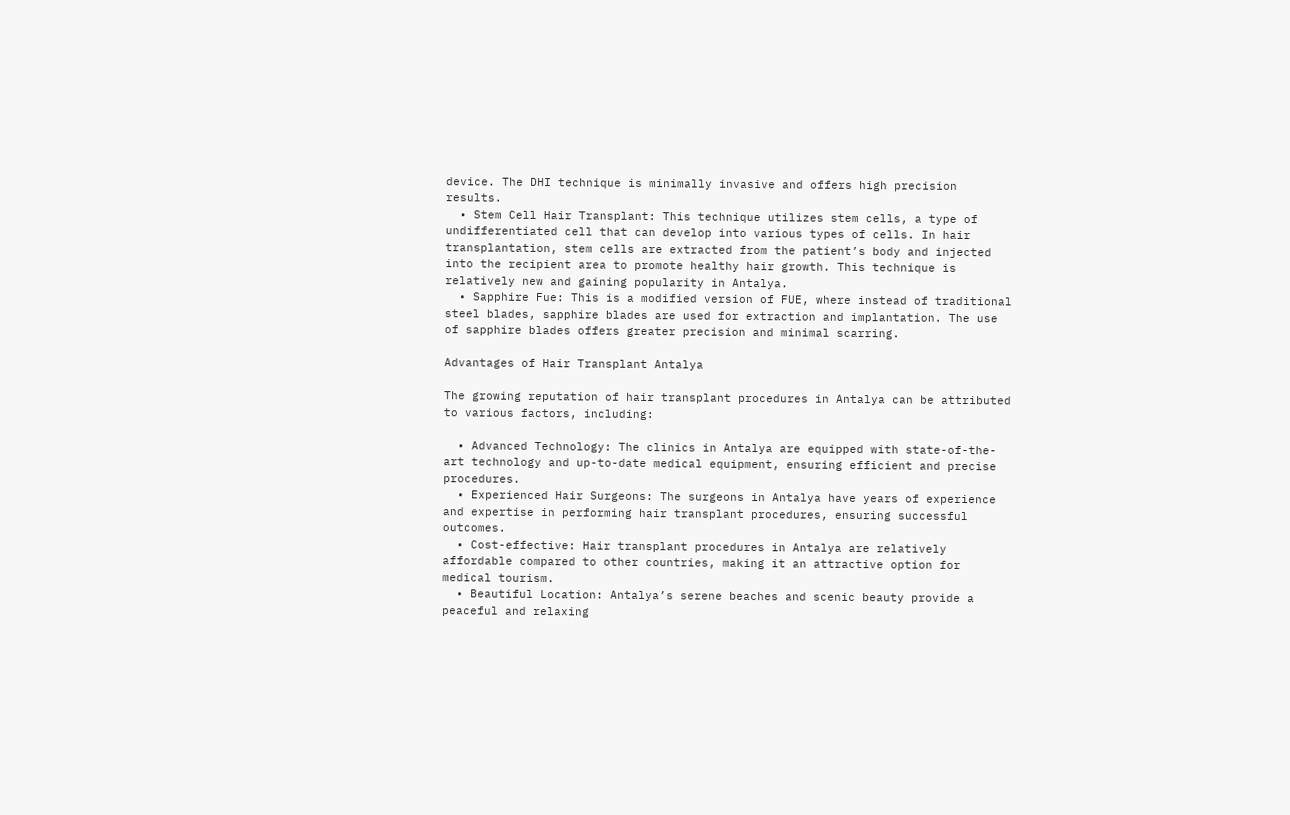device. The DHI technique is minimally invasive and offers high precision results.
  • Stem Cell Hair Transplant: This technique utilizes stem cells, a type of undifferentiated cell that can develop into various types of cells. In hair transplantation, stem cells are extracted from the patient’s body and injected into the recipient area to promote healthy hair growth. This technique is relatively new and gaining popularity in Antalya.
  • Sapphire Fue: This is a modified version of FUE, where instead of traditional steel blades, sapphire blades are used for extraction and implantation. The use of sapphire blades offers greater precision and minimal scarring.

Advantages of Hair Transplant Antalya

The growing reputation of hair transplant procedures in Antalya can be attributed to various factors, including:

  • Advanced Technology: The clinics in Antalya are equipped with state-of-the-art technology and up-to-date medical equipment, ensuring efficient and precise procedures.
  • Experienced Hair Surgeons: The surgeons in Antalya have years of experience and expertise in performing hair transplant procedures, ensuring successful outcomes.
  • Cost-effective: Hair transplant procedures in Antalya are relatively affordable compared to other countries, making it an attractive option for medical tourism.
  • Beautiful Location: Antalya’s serene beaches and scenic beauty provide a peaceful and relaxing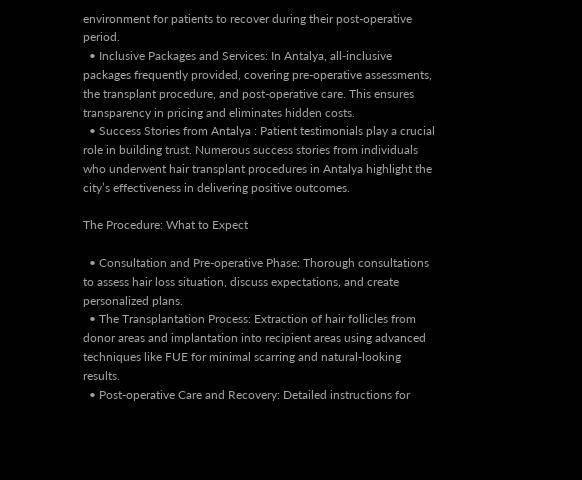environment for patients to recover during their post-operative period.
  • Inclusive Packages and Services: In Antalya, all-inclusive packages frequently provided, covering pre-operative assessments, the transplant procedure, and post-operative care. This ensures transparency in pricing and eliminates hidden costs.
  • Success Stories from Antalya : Patient testimonials play a crucial role in building trust. Numerous success stories from individuals who underwent hair transplant procedures in Antalya highlight the city’s effectiveness in delivering positive outcomes.

The Procedure: What to Expect

  • Consultation and Pre-operative Phase: Thorough consultations to assess hair loss situation, discuss expectations, and create personalized plans.
  • The Transplantation Process: Extraction of hair follicles from donor areas and implantation into recipient areas using advanced techniques like FUE for minimal scarring and natural-looking results.
  • Post-operative Care and Recovery: Detailed instructions for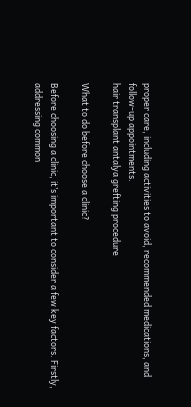proper care, including activities to avoid, recommended medications, and follow-up appointments.
hair transplant antalya grefting procedure

What to do before choose a clinic?

Before choosing a clinic, it’s important to consider a few key factors. Firstly, addressing common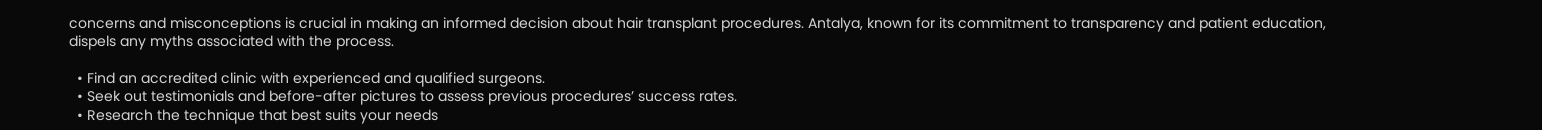concerns and misconceptions is crucial in making an informed decision about hair transplant procedures. Antalya, known for its commitment to transparency and patient education, dispels any myths associated with the process.

  • Find an accredited clinic with experienced and qualified surgeons.
  • Seek out testimonials and before-after pictures to assess previous procedures’ success rates.
  • Research the technique that best suits your needs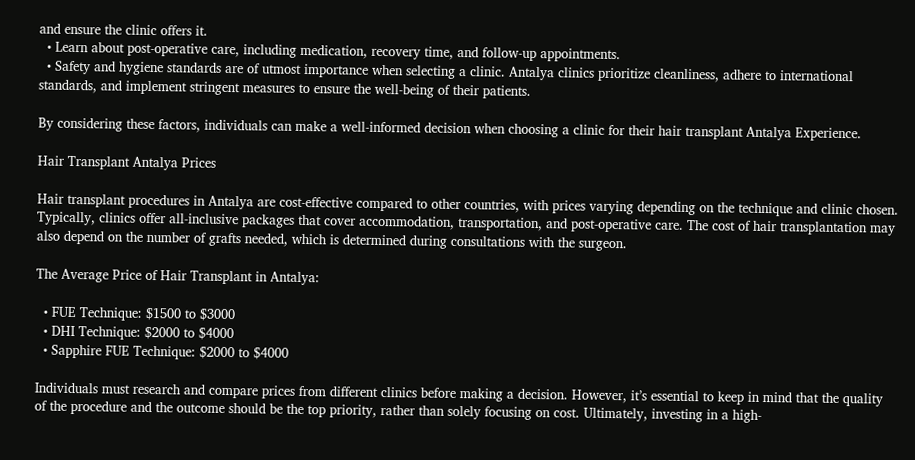and ensure the clinic offers it.
  • Learn about post-operative care, including medication, recovery time, and follow-up appointments.
  • Safety and hygiene standards are of utmost importance when selecting a clinic. Antalya clinics prioritize cleanliness, adhere to international standards, and implement stringent measures to ensure the well-being of their patients.

By considering these factors, individuals can make a well-informed decision when choosing a clinic for their hair transplant Antalya Experience.

Hair Transplant Antalya Prices

Hair transplant procedures in Antalya are cost-effective compared to other countries, with prices varying depending on the technique and clinic chosen. Typically, clinics offer all-inclusive packages that cover accommodation, transportation, and post-operative care. The cost of hair transplantation may also depend on the number of grafts needed, which is determined during consultations with the surgeon.

The Average Price of Hair Transplant in Antalya:

  • FUE Technique: $1500 to $3000
  • DHI Technique: $2000 to $4000
  • Sapphire FUE Technique: $2000 to $4000

Individuals must research and compare prices from different clinics before making a decision. However, it’s essential to keep in mind that the quality of the procedure and the outcome should be the top priority, rather than solely focusing on cost. Ultimately, investing in a high-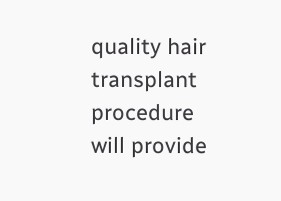quality hair transplant procedure will provide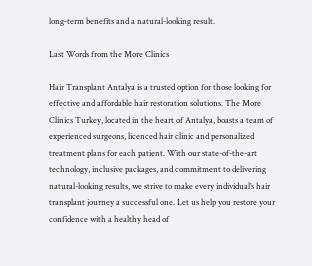long-term benefits and a natural-looking result.

Last Words from the More Clinics

Hair Transplant Antalya is a trusted option for those looking for effective and affordable hair restoration solutions. The More Clinics Turkey, located in the heart of Antalya, boasts a team of experienced surgeons, licenced hair clinic and personalized treatment plans for each patient. With our state-of-the-art technology, inclusive packages, and commitment to delivering natural-looking results, we strive to make every individual’s hair transplant journey a successful one. Let us help you restore your confidence with a healthy head of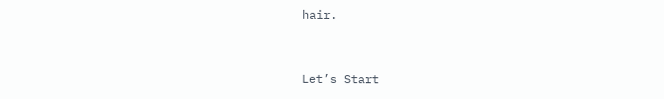hair.


Let’s Start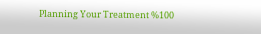Planning Your Treatment %100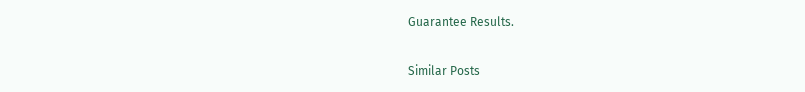Guarantee Results.

Similar Posts